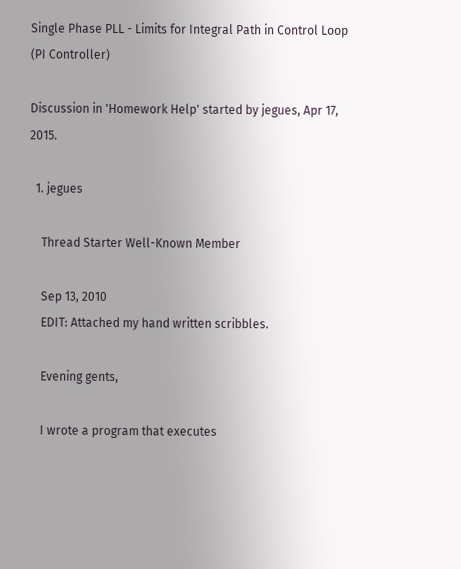Single Phase PLL - Limits for Integral Path in Control Loop (PI Controller)

Discussion in 'Homework Help' started by jegues, Apr 17, 2015.

  1. jegues

    Thread Starter Well-Known Member

    Sep 13, 2010
    EDIT: Attached my hand written scribbles.

    Evening gents,

    I wrote a program that executes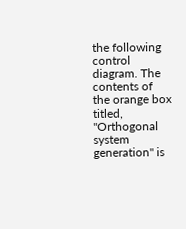the following control diagram. The contents of the orange box titled, "Orthogonal system generation" is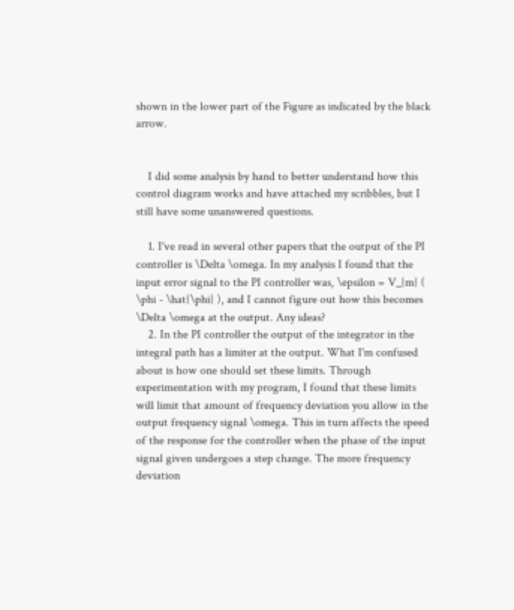shown in the lower part of the Figure as indicated by the black arrow.


    I did some analysis by hand to better understand how this control diagram works and have attached my scribbles, but I still have some unanswered questions.

    1. I've read in several other papers that the output of the PI controller is \Delta \omega. In my analysis I found that the input error signal to the PI controller was, \epsilon = V_{m} ( \phi - \hat{\phi} ), and I cannot figure out how this becomes \Delta \omega at the output. Any ideas?
    2. In the PI controller the output of the integrator in the integral path has a limiter at the output. What I'm confused about is how one should set these limits. Through experimentation with my program, I found that these limits will limit that amount of frequency deviation you allow in the output frequency signal \omega. This in turn affects the speed of the response for the controller when the phase of the input signal given undergoes a step change. The more frequency deviation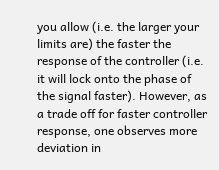you allow (i.e. the larger your limits are) the faster the response of the controller (i.e. it will lock onto the phase of the signal faster). However, as a trade off for faster controller response, one observes more deviation in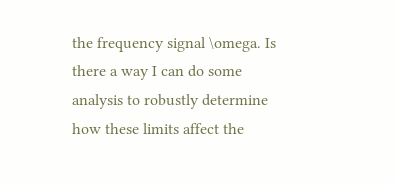the frequency signal \omega. Is there a way I can do some analysis to robustly determine how these limits affect the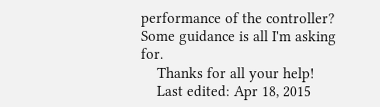performance of the controller? Some guidance is all I'm asking for.
    Thanks for all your help!
    Last edited: Apr 18, 2015